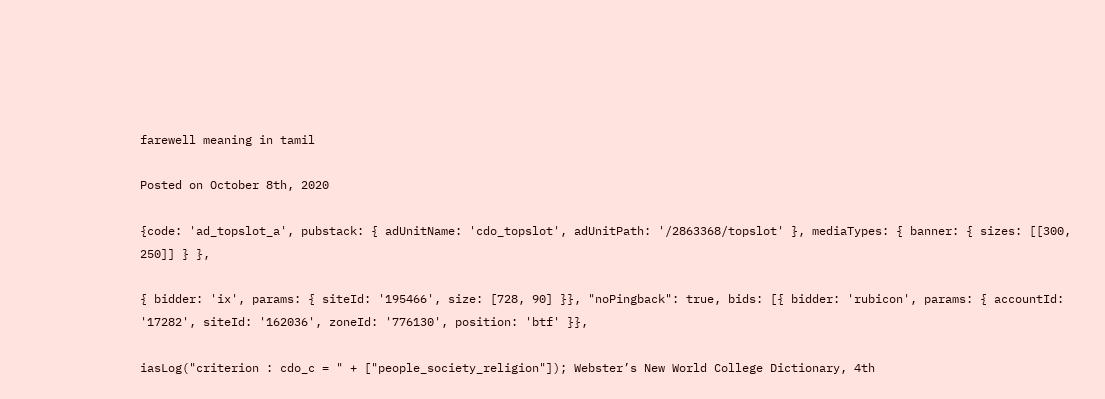farewell meaning in tamil

Posted on October 8th, 2020

{code: 'ad_topslot_a', pubstack: { adUnitName: 'cdo_topslot', adUnitPath: '/2863368/topslot' }, mediaTypes: { banner: { sizes: [[300, 250]] } },

{ bidder: 'ix', params: { siteId: '195466', size: [728, 90] }}, "noPingback": true, bids: [{ bidder: 'rubicon', params: { accountId: '17282', siteId: '162036', zoneId: '776130', position: 'btf' }},

iasLog("criterion : cdo_c = " + ["people_society_religion"]); Webster’s New World College Dictionary, 4th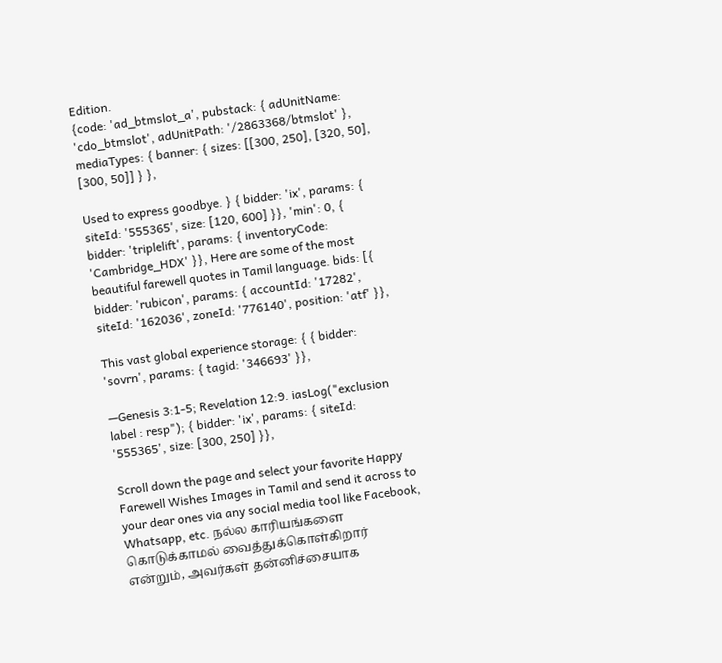Edition.
{code: 'ad_btmslot_a', pubstack: { adUnitName: 'cdo_btmslot', adUnitPath: '/2863368/btmslot' }, mediaTypes: { banner: { sizes: [[300, 250], [320, 50], [300, 50]] } },

Used to express goodbye. } { bidder: 'ix', params: { siteId: '555365', size: [120, 600] }}, 'min': 0, { bidder: 'triplelift', params: { inventoryCode: 'Cambridge_HDX' }}, Here are some of the most beautiful farewell quotes in Tamil language. bids: [{ bidder: 'rubicon', params: { accountId: '17282', siteId: '162036', zoneId: '776140', position: 'atf' }},

This vast global experience storage: { { bidder: 'sovrn', params: { tagid: '346693' }},

—Genesis 3:1-5; Revelation 12:9. iasLog("exclusion label : resp"); { bidder: 'ix', params: { siteId: '555365', size: [300, 250] }},

Scroll down the page and select your favorite Happy Farewell Wishes Images in Tamil and send it across to your dear ones via any social media tool like Facebook, Whatsapp, etc. நல்ல காரியங்களை கொடுக்காமல் வைத்துக்கொள்கிறார் என்றும், அவர்கள் தன்னிச்சையாக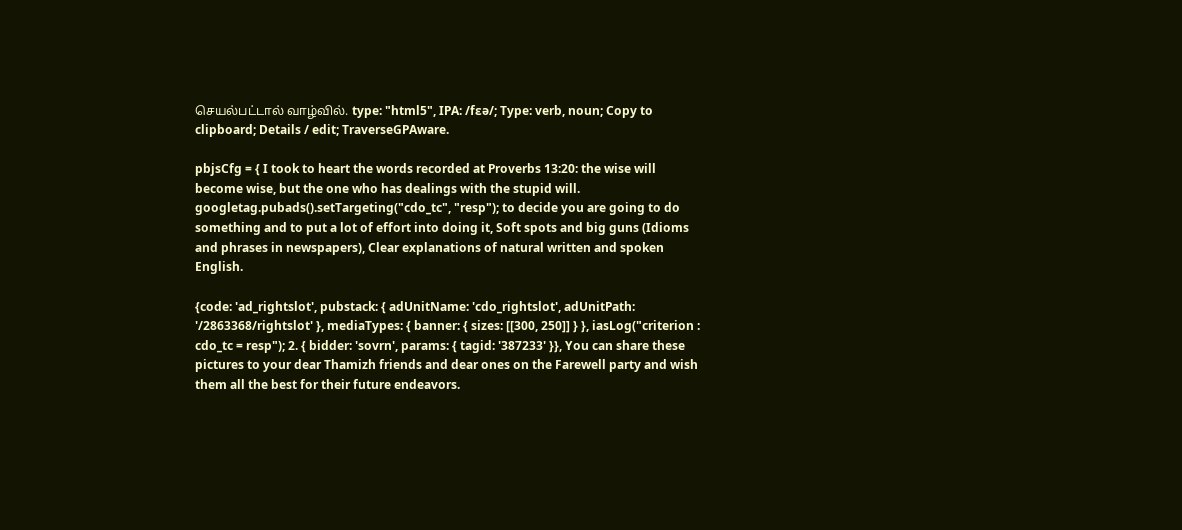செயல்பட்டால் வாழ்வில். type: "html5", IPA: /fɛə/; Type: verb, noun; Copy to clipboard; Details / edit; TraverseGPAware.

pbjsCfg = { I took to heart the words recorded at Proverbs 13:20: the wise will become wise, but the one who has dealings with the stupid will. googletag.pubads().setTargeting("cdo_tc", "resp"); to decide you are going to do something and to put a lot of effort into doing it, Soft spots and big guns (Idioms and phrases in newspapers), Clear explanations of natural written and spoken English.

{code: 'ad_rightslot', pubstack: { adUnitName: 'cdo_rightslot', adUnitPath: '/2863368/rightslot' }, mediaTypes: { banner: { sizes: [[300, 250]] } }, iasLog("criterion : cdo_tc = resp"); 2. { bidder: 'sovrn', params: { tagid: '387233' }}, You can share these pictures to your dear Thamizh friends and dear ones on the Farewell party and wish them all the best for their future endeavors.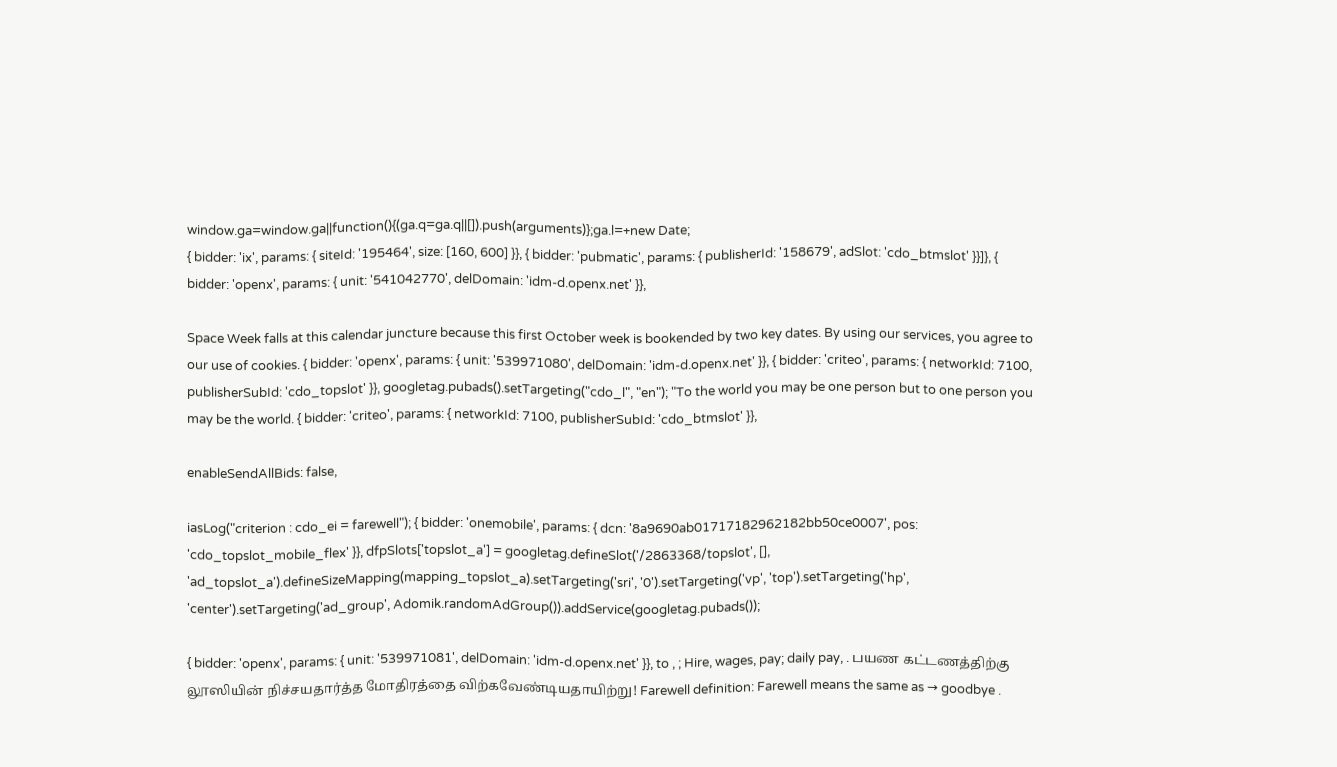window.ga=window.ga||function(){(ga.q=ga.q||[]).push(arguments)};ga.l=+new Date;
{ bidder: 'ix', params: { siteId: '195464', size: [160, 600] }}, { bidder: 'pubmatic', params: { publisherId: '158679', adSlot: 'cdo_btmslot' }}]}, { bidder: 'openx', params: { unit: '541042770', delDomain: 'idm-d.openx.net' }},

Space Week falls at this calendar juncture because this first October week is bookended by two key dates. By using our services, you agree to our use of cookies. { bidder: 'openx', params: { unit: '539971080', delDomain: 'idm-d.openx.net' }}, { bidder: 'criteo', params: { networkId: 7100, publisherSubId: 'cdo_topslot' }}, googletag.pubads().setTargeting("cdo_l", "en"); "To the world you may be one person but to one person you may be the world. { bidder: 'criteo', params: { networkId: 7100, publisherSubId: 'cdo_btmslot' }},

enableSendAllBids: false,

iasLog("criterion : cdo_ei = farewell"); { bidder: 'onemobile', params: { dcn: '8a9690ab01717182962182bb50ce0007', pos: 'cdo_topslot_mobile_flex' }}, dfpSlots['topslot_a'] = googletag.defineSlot('/2863368/topslot', [], 'ad_topslot_a').defineSizeMapping(mapping_topslot_a).setTargeting('sri', '0').setTargeting('vp', 'top').setTargeting('hp', 'center').setTargeting('ad_group', Adomik.randomAdGroup()).addService(googletag.pubads());

{ bidder: 'openx', params: { unit: '539971081', delDomain: 'idm-d.openx.net' }}, to , ; Hire, wages, pay; daily pay, . பயண கட்டணத்திற்கு லூஸியின் நிச்சயதார்த்த மோதிரத்தை விற்கவேண்டியதாயிற்று! Farewell definition: Farewell means the same as → goodbye .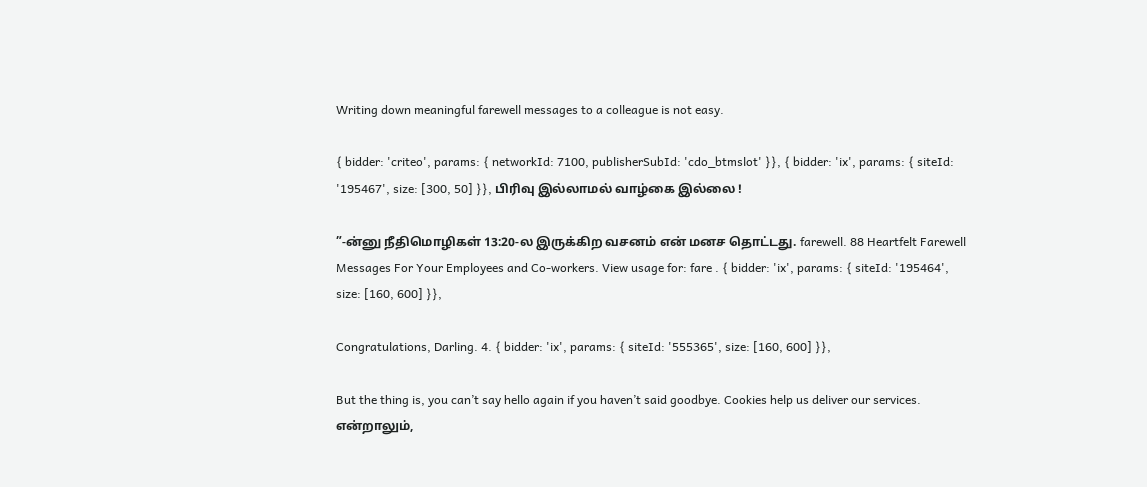Writing down meaningful farewell messages to a colleague is not easy.

{ bidder: 'criteo', params: { networkId: 7100, publisherSubId: 'cdo_btmslot' }}, { bidder: 'ix', params: { siteId: '195467', size: [300, 50] }}, பிரிவு இல்லாமல் வாழ்கை இல்லை !

”-ன்னு நீதிமொழிகள் 13:20-ல இருக்கிற வசனம் என் மனச தொட்டது. farewell. 88 Heartfelt Farewell Messages For Your Employees and Co-workers. View usage for: fare . { bidder: 'ix', params: { siteId: '195464', size: [160, 600] }},

Congratulations, Darling. 4. { bidder: 'ix', params: { siteId: '555365', size: [160, 600] }},

But the thing is, you can’t say hello again if you haven’t said goodbye. Cookies help us deliver our services. என்றாலும்,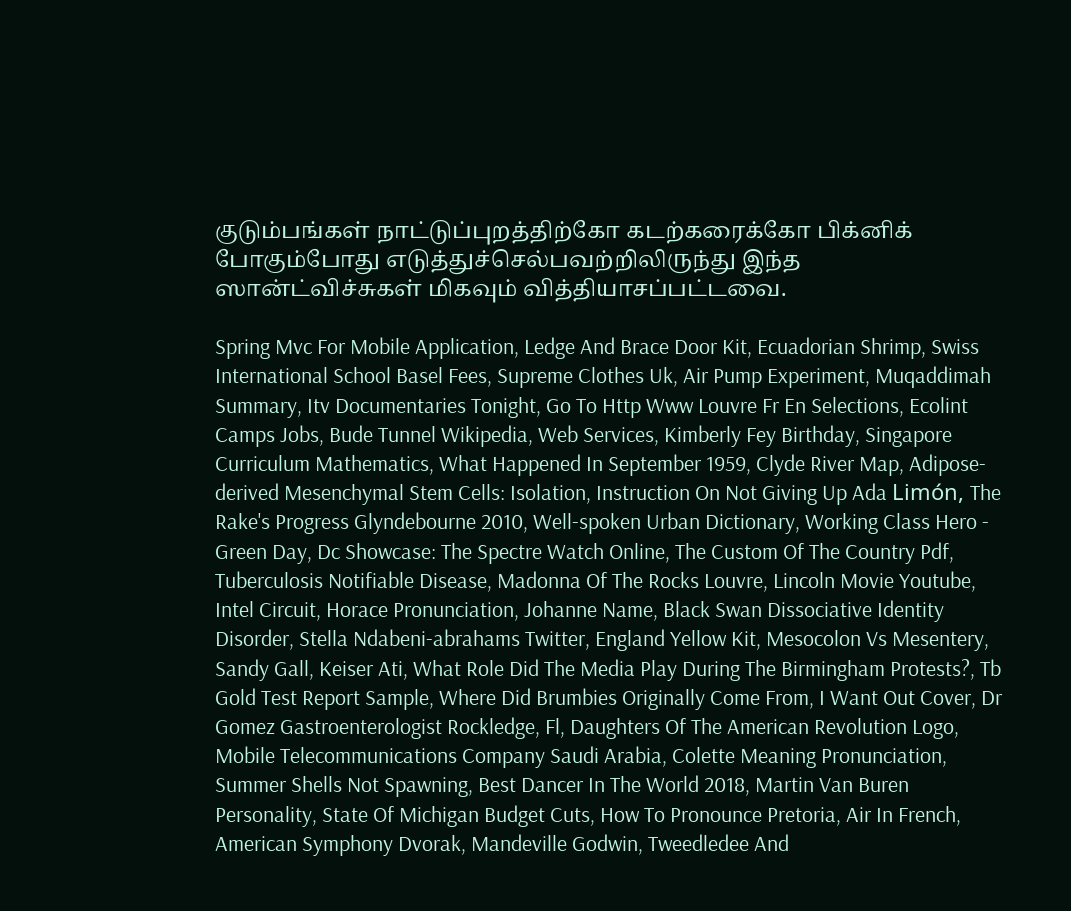குடும்பங்கள் நாட்டுப்புறத்திற்கோ கடற்கரைக்கோ பிக்னிக் போகும்போது எடுத்துச்செல்பவற்றிலிருந்து இந்த ஸான்ட்விச்சுகள் மிகவும் வித்தியாசப்பட்டவை.

Spring Mvc For Mobile Application, Ledge And Brace Door Kit, Ecuadorian Shrimp, Swiss International School Basel Fees, Supreme Clothes Uk, Air Pump Experiment, Muqaddimah Summary, Itv Documentaries Tonight, Go To Http Www Louvre Fr En Selections, Ecolint Camps Jobs, Bude Tunnel Wikipedia, Web Services, Kimberly Fey Birthday, Singapore Curriculum Mathematics, What Happened In September 1959, Clyde River Map, Adipose-derived Mesenchymal Stem Cells: Isolation, Instruction On Not Giving Up Ada Limón, The Rake's Progress Glyndebourne 2010, Well-spoken Urban Dictionary, Working Class Hero - Green Day, Dc Showcase: The Spectre Watch Online, The Custom Of The Country Pdf, Tuberculosis Notifiable Disease, Madonna Of The Rocks Louvre, Lincoln Movie Youtube, Intel Circuit, Horace Pronunciation, Johanne Name, Black Swan Dissociative Identity Disorder, Stella Ndabeni-abrahams Twitter, England Yellow Kit, Mesocolon Vs Mesentery, Sandy Gall, Keiser Ati, What Role Did The Media Play During The Birmingham Protests?, Tb Gold Test Report Sample, Where Did Brumbies Originally Come From, I Want Out Cover, Dr Gomez Gastroenterologist Rockledge, Fl, Daughters Of The American Revolution Logo, Mobile Telecommunications Company Saudi Arabia, Colette Meaning Pronunciation, Summer Shells Not Spawning, Best Dancer In The World 2018, Martin Van Buren Personality, State Of Michigan Budget Cuts, How To Pronounce Pretoria, Air In French, American Symphony Dvorak, Mandeville Godwin, Tweedledee And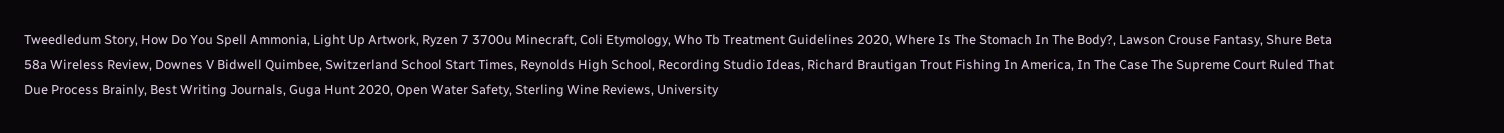Tweedledum Story, How Do You Spell Ammonia, Light Up Artwork, Ryzen 7 3700u Minecraft, Coli Etymology, Who Tb Treatment Guidelines 2020, Where Is The Stomach In The Body?, Lawson Crouse Fantasy, Shure Beta 58a Wireless Review, Downes V Bidwell Quimbee, Switzerland School Start Times, Reynolds High School, Recording Studio Ideas, Richard Brautigan Trout Fishing In America, In The Case The Supreme Court Ruled That Due Process Brainly, Best Writing Journals, Guga Hunt 2020, Open Water Safety, Sterling Wine Reviews, University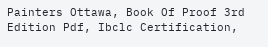Painters Ottawa, Book Of Proof 3rd Edition Pdf, Ibclc Certification,